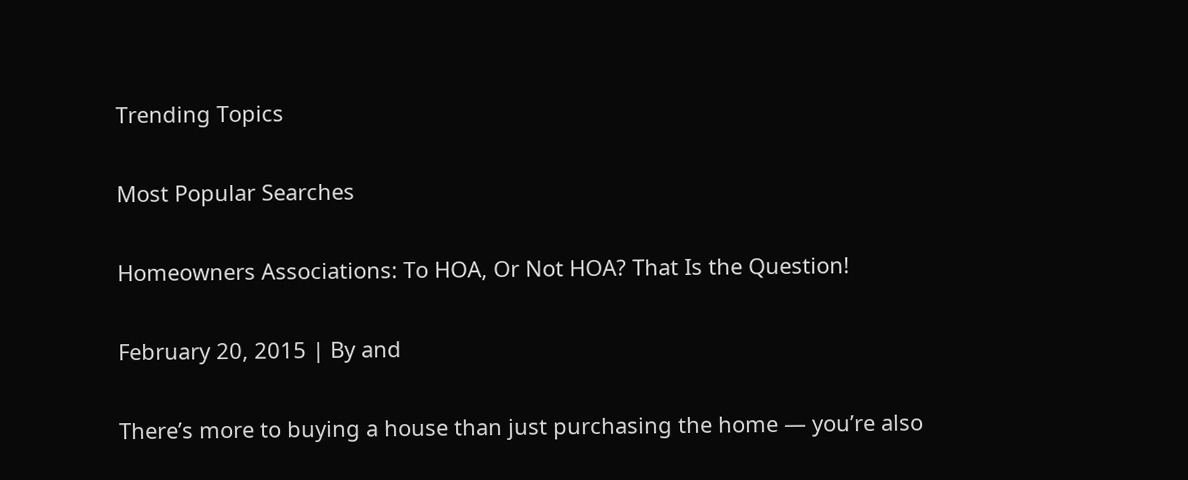Trending Topics

Most Popular Searches

Homeowners Associations: To HOA, Or Not HOA? That Is the Question!

February 20, 2015 | By and

There’s more to buying a house than just purchasing the home — you’re also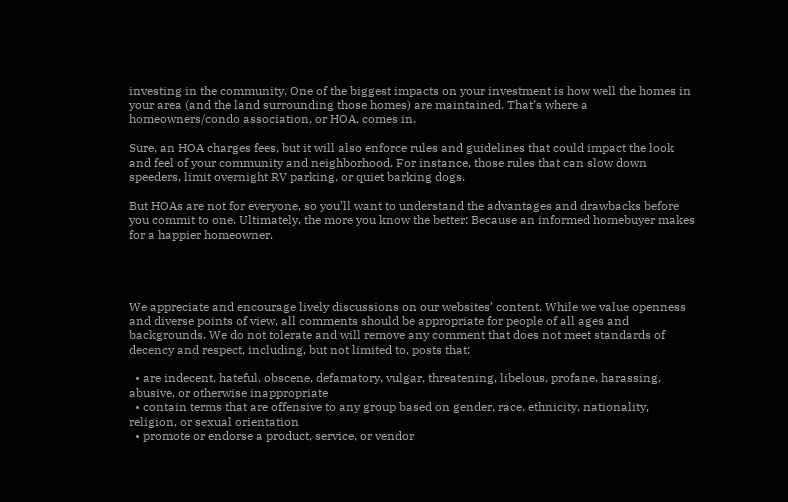investing in the community. One of the biggest impacts on your investment is how well the homes in your area (and the land surrounding those homes) are maintained. That’s where a homeowners/condo association, or HOA, comes in.

Sure, an HOA charges fees, but it will also enforce rules and guidelines that could impact the look and feel of your community and neighborhood. For instance, those rules that can slow down speeders, limit overnight RV parking, or quiet barking dogs.

But HOAs are not for everyone, so you’ll want to understand the advantages and drawbacks before you commit to one. Ultimately, the more you know the better: Because an informed homebuyer makes for a happier homeowner.




We appreciate and encourage lively discussions on our websites’ content. While we value openness and diverse points of view, all comments should be appropriate for people of all ages and backgrounds. We do not tolerate and will remove any comment that does not meet standards of decency and respect, including, but not limited to, posts that:

  • are indecent, hateful, obscene, defamatory, vulgar, threatening, libelous, profane, harassing, abusive, or otherwise inappropriate
  • contain terms that are offensive to any group based on gender, race, ethnicity, nationality, religion, or sexual orientation
  • promote or endorse a product, service, or vendor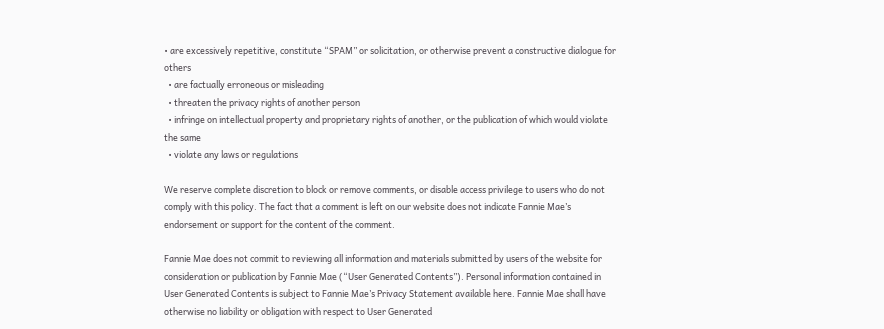• are excessively repetitive, constitute “SPAM” or solicitation, or otherwise prevent a constructive dialogue for others
  • are factually erroneous or misleading
  • threaten the privacy rights of another person
  • infringe on intellectual property and proprietary rights of another, or the publication of which would violate the same
  • violate any laws or regulations

We reserve complete discretion to block or remove comments, or disable access privilege to users who do not comply with this policy. The fact that a comment is left on our website does not indicate Fannie Mae’s endorsement or support for the content of the comment.

Fannie Mae does not commit to reviewing all information and materials submitted by users of the website for consideration or publication by Fannie Mae (“User Generated Contents”). Personal information contained in User Generated Contents is subject to Fannie Mae’s Privacy Statement available here. Fannie Mae shall have otherwise no liability or obligation with respect to User Generated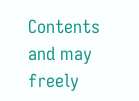Contents and may freely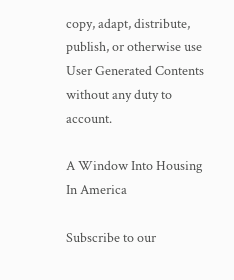copy, adapt, distribute, publish, or otherwise use User Generated Contents without any duty to account.

A Window Into Housing In America

Subscribe to our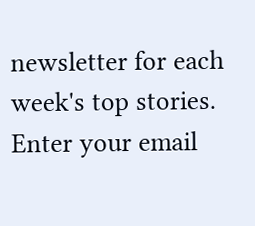newsletter for each week's top stories. Enter your email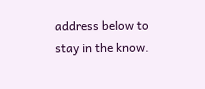address below to stay in the know.